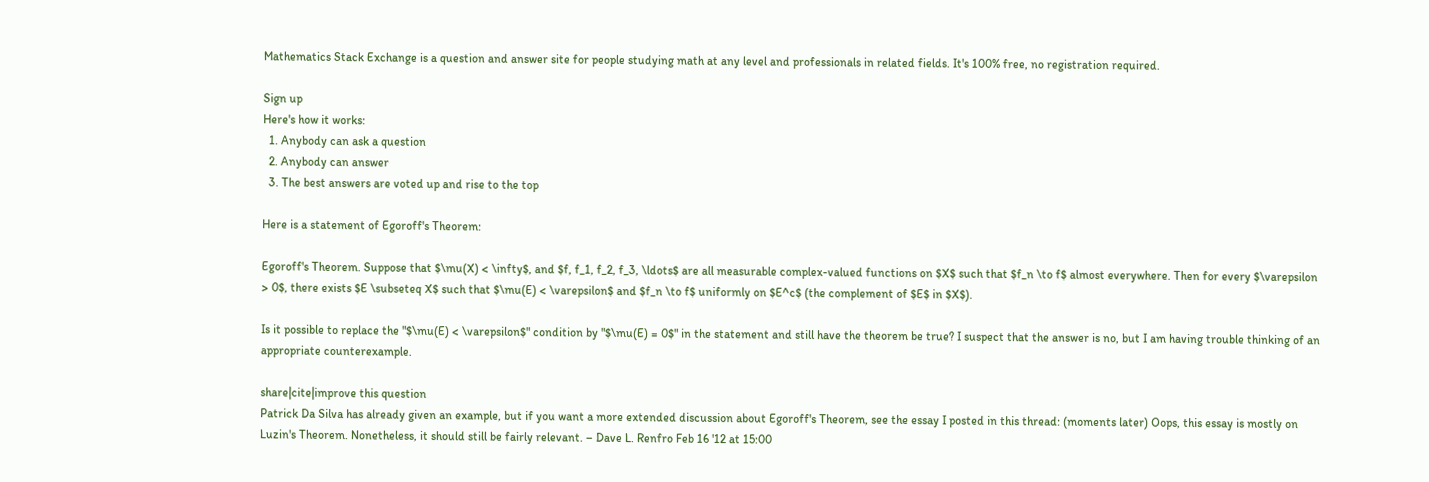Mathematics Stack Exchange is a question and answer site for people studying math at any level and professionals in related fields. It's 100% free, no registration required.

Sign up
Here's how it works:
  1. Anybody can ask a question
  2. Anybody can answer
  3. The best answers are voted up and rise to the top

Here is a statement of Egoroff's Theorem:

Egoroff's Theorem. Suppose that $\mu(X) < \infty$, and $f, f_1, f_2, f_3, \ldots$ are all measurable complex-valued functions on $X$ such that $f_n \to f$ almost everywhere. Then for every $\varepsilon > 0$, there exists $E \subseteq X$ such that $\mu(E) < \varepsilon$ and $f_n \to f$ uniformly on $E^c$ (the complement of $E$ in $X$).

Is it possible to replace the "$\mu(E) < \varepsilon$" condition by "$\mu(E) = 0$" in the statement and still have the theorem be true? I suspect that the answer is no, but I am having trouble thinking of an appropriate counterexample.

share|cite|improve this question
Patrick Da Silva has already given an example, but if you want a more extended discussion about Egoroff's Theorem, see the essay I posted in this thread: (moments later) Oops, this essay is mostly on Luzin's Theorem. Nonetheless, it should still be fairly relevant. – Dave L. Renfro Feb 16 '12 at 15:00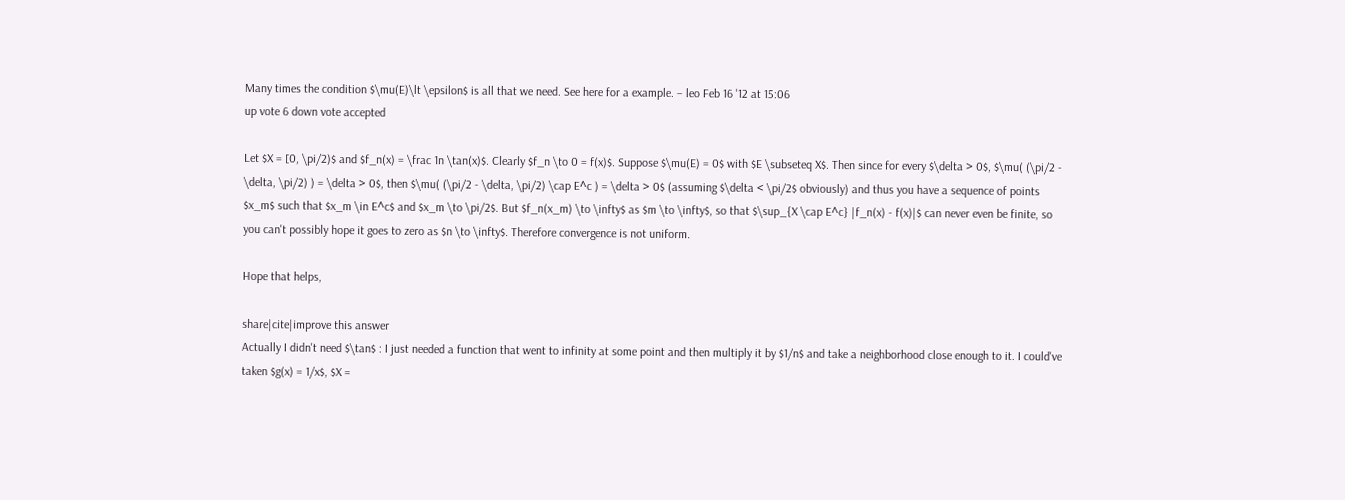Many times the condition $\mu(E)\lt \epsilon$ is all that we need. See here for a example. – leo Feb 16 '12 at 15:06
up vote 6 down vote accepted

Let $X = [0, \pi/2)$ and $f_n(x) = \frac 1n \tan(x)$. Clearly $f_n \to 0 = f(x)$. Suppose $\mu(E) = 0$ with $E \subseteq X$. Then since for every $\delta > 0$, $\mu( (\pi/2 - \delta, \pi/2) ) = \delta > 0$, then $\mu( (\pi/2 - \delta, \pi/2) \cap E^c ) = \delta > 0$ (assuming $\delta < \pi/2$ obviously) and thus you have a sequence of points $x_m$ such that $x_m \in E^c$ and $x_m \to \pi/2$. But $f_n(x_m) \to \infty$ as $m \to \infty$, so that $\sup_{X \cap E^c} |f_n(x) - f(x)|$ can never even be finite, so you can't possibly hope it goes to zero as $n \to \infty$. Therefore convergence is not uniform.

Hope that helps,

share|cite|improve this answer
Actually I didn't need $\tan$ : I just needed a function that went to infinity at some point and then multiply it by $1/n$ and take a neighborhood close enough to it. I could've taken $g(x) = 1/x$, $X =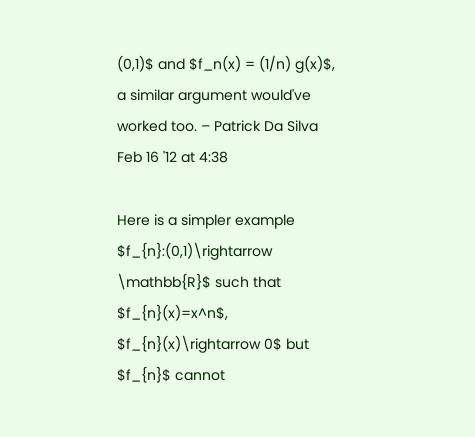(0,1)$ and $f_n(x) = (1/n) g(x)$, a similar argument would've worked too. – Patrick Da Silva Feb 16 '12 at 4:38

Here is a simpler example $f_{n}:(0,1)\rightarrow \mathbb{R}$ such that $f_{n}(x)=x^n$, $f_{n}(x)\rightarrow 0$ but $f_{n}$ cannot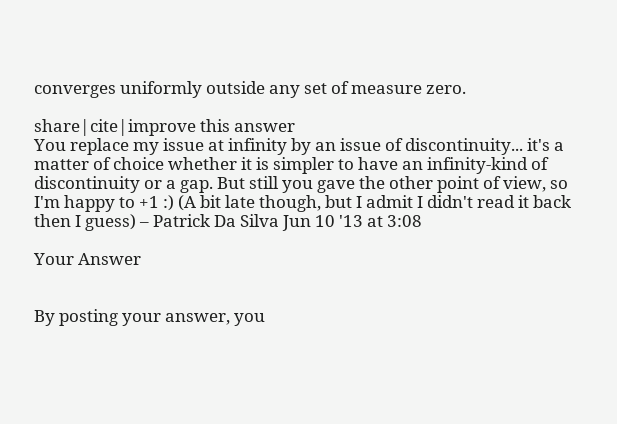converges uniformly outside any set of measure zero.

share|cite|improve this answer
You replace my issue at infinity by an issue of discontinuity... it's a matter of choice whether it is simpler to have an infinity-kind of discontinuity or a gap. But still you gave the other point of view, so I'm happy to +1 :) (A bit late though, but I admit I didn't read it back then I guess) – Patrick Da Silva Jun 10 '13 at 3:08

Your Answer


By posting your answer, you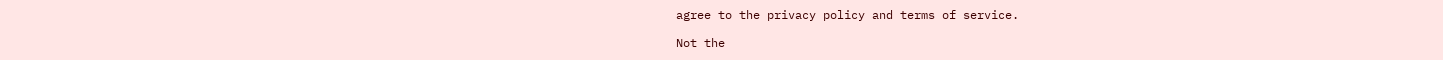agree to the privacy policy and terms of service.

Not the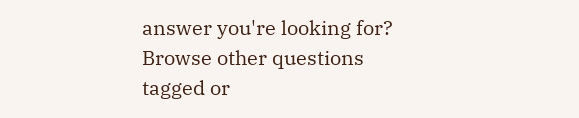answer you're looking for? Browse other questions tagged or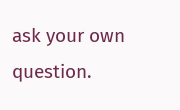ask your own question.